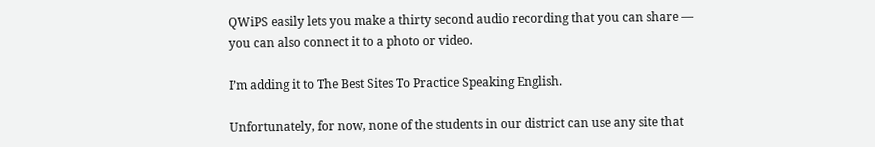QWiPS easily lets you make a thirty second audio recording that you can share — you can also connect it to a photo or video.

I’m adding it to The Best Sites To Practice Speaking English.

Unfortunately, for now, none of the students in our district can use any site that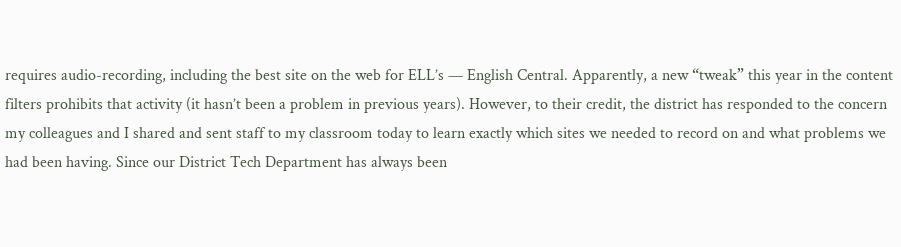requires audio-recording, including the best site on the web for ELL’s — English Central. Apparently, a new “tweak” this year in the content filters prohibits that activity (it hasn’t been a problem in previous years). However, to their credit, the district has responded to the concern my colleagues and I shared and sent staff to my classroom today to learn exactly which sites we needed to record on and what problems we had been having. Since our District Tech Department has always been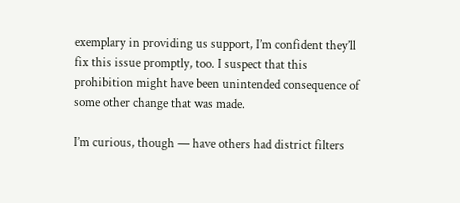exemplary in providing us support, I’m confident they’ll fix this issue promptly, too. I suspect that this prohibition might have been unintended consequence of some other change that was made.

I’m curious, though — have others had district filters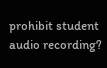prohibit student audio recording?